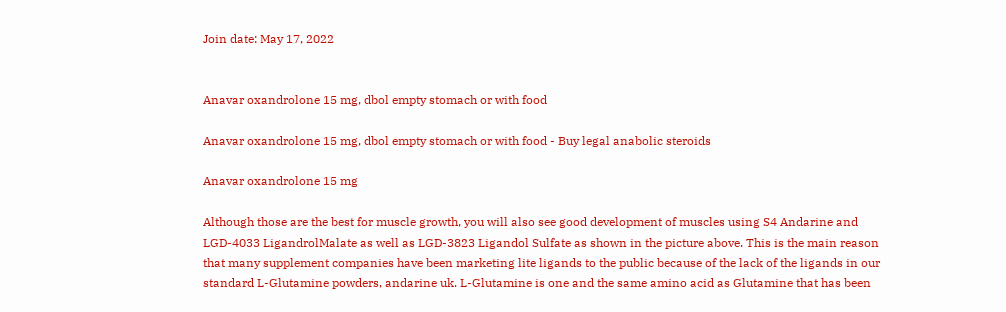Join date: May 17, 2022


Anavar oxandrolone 15 mg, dbol empty stomach or with food

Anavar oxandrolone 15 mg, dbol empty stomach or with food - Buy legal anabolic steroids

Anavar oxandrolone 15 mg

Although those are the best for muscle growth, you will also see good development of muscles using S4 Andarine and LGD-4033 LigandrolMalate as well as LGD-3823 Ligandol Sulfate as shown in the picture above. This is the main reason that many supplement companies have been marketing lite ligands to the public because of the lack of the ligands in our standard L-Glutamine powders, andarine uk. L-Glutamine is one and the same amino acid as Glutamine that has been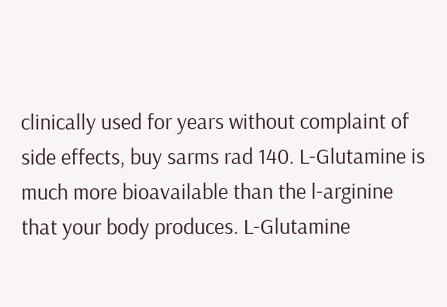clinically used for years without complaint of side effects, buy sarms rad 140. L-Glutamine is much more bioavailable than the l-arginine that your body produces. L-Glutamine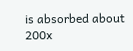is absorbed about 200x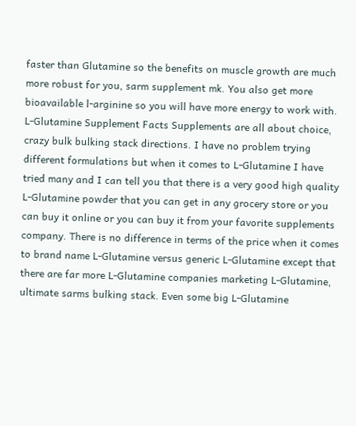faster than Glutamine so the benefits on muscle growth are much more robust for you, sarm supplement mk. You also get more bioavailable l-arginine so you will have more energy to work with. L-Glutamine Supplement Facts Supplements are all about choice, crazy bulk bulking stack directions. I have no problem trying different formulations but when it comes to L-Glutamine I have tried many and I can tell you that there is a very good high quality L-Glutamine powder that you can get in any grocery store or you can buy it online or you can buy it from your favorite supplements company. There is no difference in terms of the price when it comes to brand name L-Glutamine versus generic L-Glutamine except that there are far more L-Glutamine companies marketing L-Glutamine, ultimate sarms bulking stack. Even some big L-Glutamine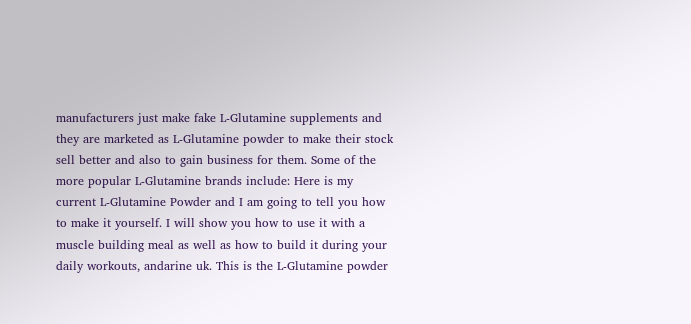manufacturers just make fake L-Glutamine supplements and they are marketed as L-Glutamine powder to make their stock sell better and also to gain business for them. Some of the more popular L-Glutamine brands include: Here is my current L-Glutamine Powder and I am going to tell you how to make it yourself. I will show you how to use it with a muscle building meal as well as how to build it during your daily workouts, andarine uk. This is the L-Glutamine powder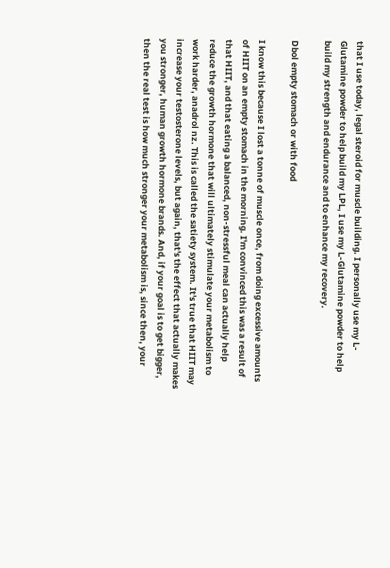that I use today, legal steroid for muscle building. I personally use my L-Glutamine powder to help build my LPL, I use my L-Glutamine powder to help build my strength and endurance and to enhance my recovery.

Dbol empty stomach or with food

I know this because I lost a tonne of muscle once, from doing excessive amounts of HIIT on an empty stomach in the morning. I'm convinced this was a result of that HIIT, and that eating a balanced, non-stressful meal can actually help reduce the growth hormone that will ultimately stimulate your metabolism to work harder, anadrol nz. This is called the satiety system. It's true that HIIT may increase your testosterone levels, but again, that's the effect that actually makes you stronger, human growth hormone brands. And, if your goal is to get bigger, then the real test is how much stronger your metabolism is, since then, your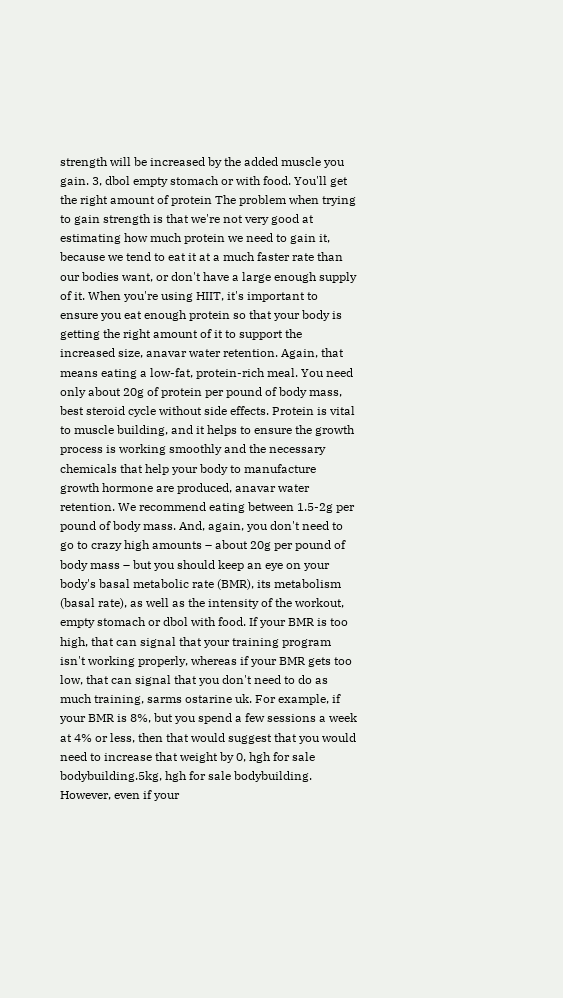strength will be increased by the added muscle you gain. 3, dbol empty stomach or with food. You'll get the right amount of protein The problem when trying to gain strength is that we're not very good at estimating how much protein we need to gain it, because we tend to eat it at a much faster rate than our bodies want, or don't have a large enough supply of it. When you're using HIIT, it's important to ensure you eat enough protein so that your body is getting the right amount of it to support the increased size, anavar water retention. Again, that means eating a low-fat, protein-rich meal. You need only about 20g of protein per pound of body mass, best steroid cycle without side effects. Protein is vital to muscle building, and it helps to ensure the growth process is working smoothly and the necessary chemicals that help your body to manufacture growth hormone are produced, anavar water retention. We recommend eating between 1.5-2g per pound of body mass. And, again, you don't need to go to crazy high amounts – about 20g per pound of body mass – but you should keep an eye on your body's basal metabolic rate (BMR), its metabolism (basal rate), as well as the intensity of the workout, empty stomach or dbol with food. If your BMR is too high, that can signal that your training program isn't working properly, whereas if your BMR gets too low, that can signal that you don't need to do as much training, sarms ostarine uk. For example, if your BMR is 8%, but you spend a few sessions a week at 4% or less, then that would suggest that you would need to increase that weight by 0, hgh for sale bodybuilding.5kg, hgh for sale bodybuilding. However, even if your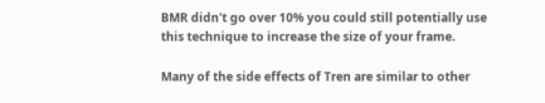BMR didn't go over 10% you could still potentially use this technique to increase the size of your frame.

Many of the side effects of Tren are similar to other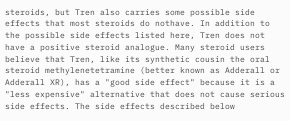steroids, but Tren also carries some possible side effects that most steroids do nothave. In addition to the possible side effects listed here, Tren does not have a positive steroid analogue. Many steroid users believe that Tren, like its synthetic cousin the oral steroid methylenetetramine (better known as Adderall or Adderall XR), has a "good side effect" because it is a "less expensive" alternative that does not cause serious side effects. The side effects described below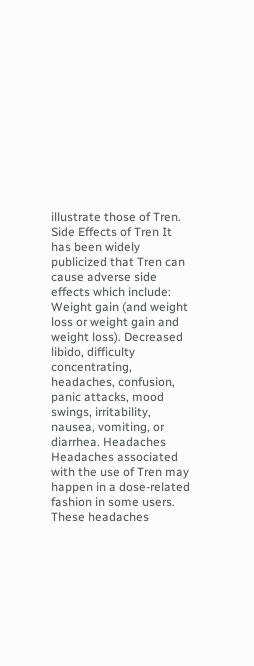illustrate those of Tren. Side Effects of Tren It has been widely publicized that Tren can cause adverse side effects which include: Weight gain (and weight loss or weight gain and weight loss). Decreased libido, difficulty concentrating, headaches, confusion, panic attacks, mood swings, irritability, nausea, vomiting, or diarrhea. Headaches Headaches associated with the use of Tren may happen in a dose-related fashion in some users. These headaches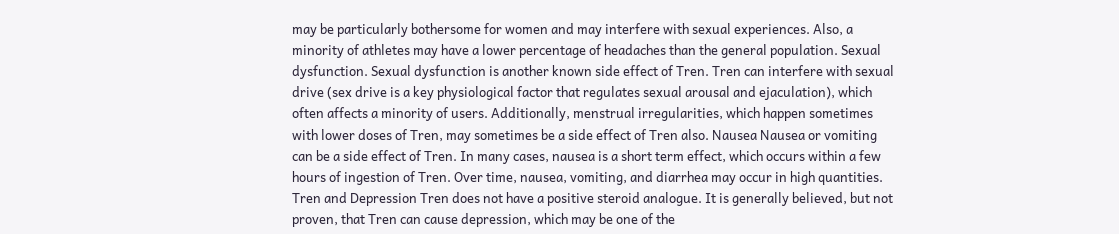may be particularly bothersome for women and may interfere with sexual experiences. Also, a minority of athletes may have a lower percentage of headaches than the general population. Sexual dysfunction. Sexual dysfunction is another known side effect of Tren. Tren can interfere with sexual drive (sex drive is a key physiological factor that regulates sexual arousal and ejaculation), which often affects a minority of users. Additionally, menstrual irregularities, which happen sometimes with lower doses of Tren, may sometimes be a side effect of Tren also. Nausea Nausea or vomiting can be a side effect of Tren. In many cases, nausea is a short term effect, which occurs within a few hours of ingestion of Tren. Over time, nausea, vomiting, and diarrhea may occur in high quantities. Tren and Depression Tren does not have a positive steroid analogue. It is generally believed, but not proven, that Tren can cause depression, which may be one of the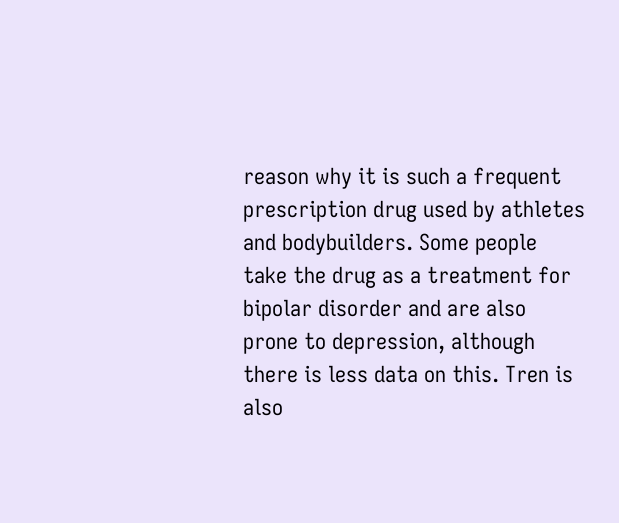reason why it is such a frequent prescription drug used by athletes and bodybuilders. Some people take the drug as a treatment for bipolar disorder and are also prone to depression, although there is less data on this. Tren is also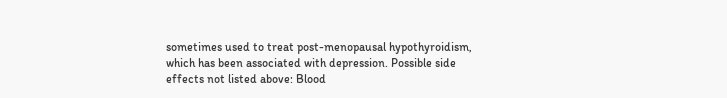sometimes used to treat post-menopausal hypothyroidism, which has been associated with depression. Possible side effects not listed above: Blood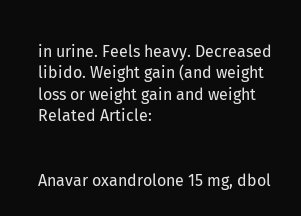in urine. Feels heavy. Decreased libido. Weight gain (and weight loss or weight gain and weight Related Article:


Anavar oxandrolone 15 mg, dbol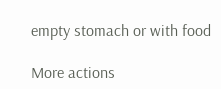empty stomach or with food

More actions